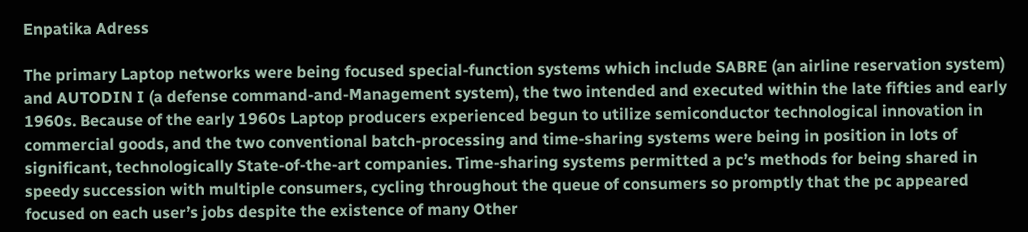Enpatika Adress

The primary Laptop networks were being focused special-function systems which include SABRE (an airline reservation system) and AUTODIN I (a defense command-and-Management system), the two intended and executed within the late fifties and early 1960s. Because of the early 1960s Laptop producers experienced begun to utilize semiconductor technological innovation in commercial goods, and the two conventional batch-processing and time-sharing systems were being in position in lots of significant, technologically State-of-the-art companies. Time-sharing systems permitted a pc’s methods for being shared in speedy succession with multiple consumers, cycling throughout the queue of consumers so promptly that the pc appeared focused on each user’s jobs despite the existence of many Other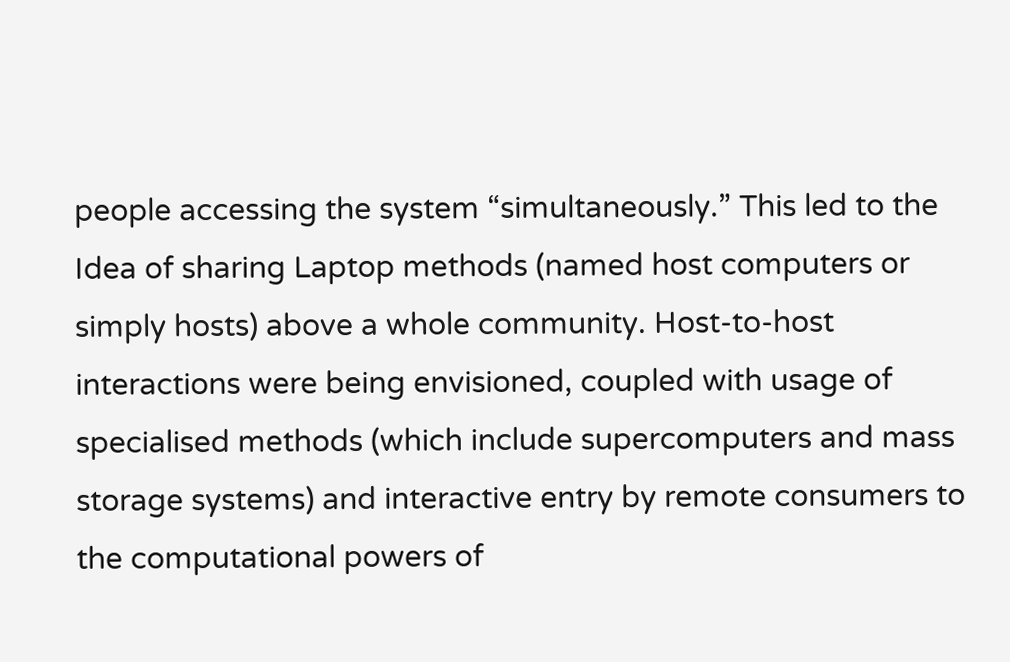people accessing the system “simultaneously.” This led to the Idea of sharing Laptop methods (named host computers or simply hosts) above a whole community. Host-to-host interactions were being envisioned, coupled with usage of specialised methods (which include supercomputers and mass storage systems) and interactive entry by remote consumers to the computational powers of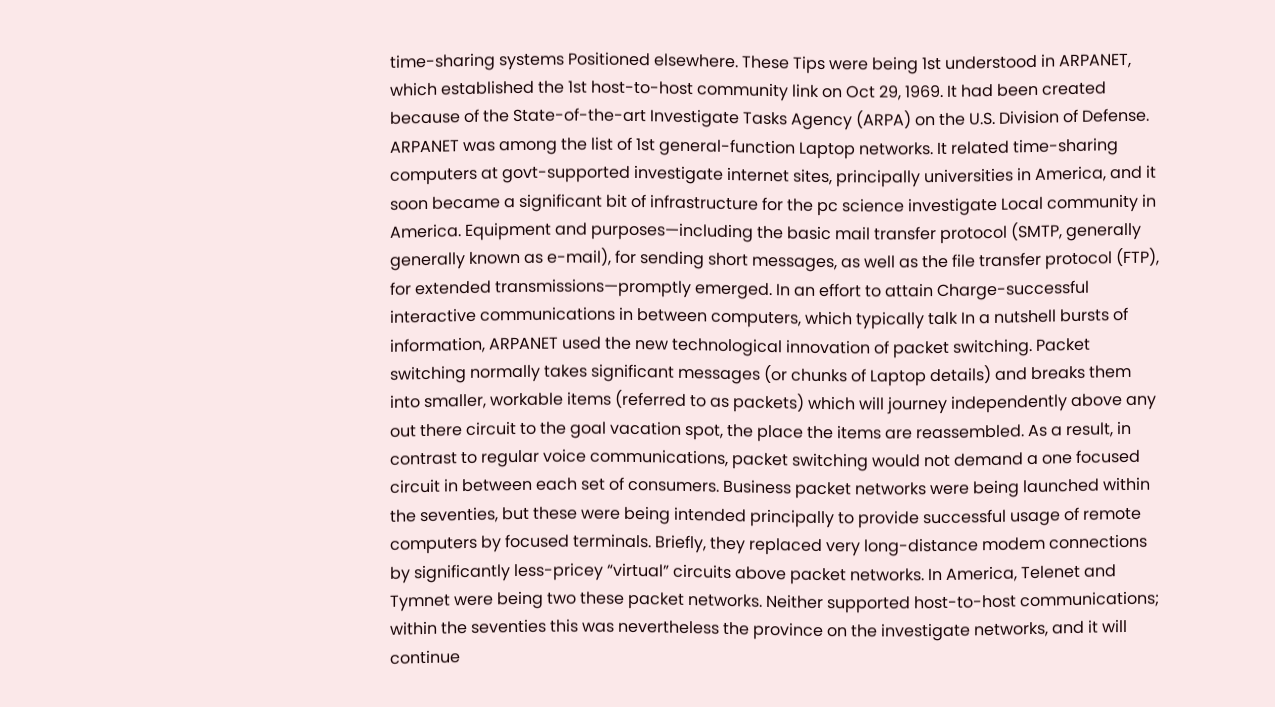time-sharing systems Positioned elsewhere. These Tips were being 1st understood in ARPANET, which established the 1st host-to-host community link on Oct 29, 1969. It had been created because of the State-of-the-art Investigate Tasks Agency (ARPA) on the U.S. Division of Defense. ARPANET was among the list of 1st general-function Laptop networks. It related time-sharing computers at govt-supported investigate internet sites, principally universities in America, and it soon became a significant bit of infrastructure for the pc science investigate Local community in America. Equipment and purposes—including the basic mail transfer protocol (SMTP, generally generally known as e-mail), for sending short messages, as well as the file transfer protocol (FTP), for extended transmissions—promptly emerged. In an effort to attain Charge-successful interactive communications in between computers, which typically talk In a nutshell bursts of information, ARPANET used the new technological innovation of packet switching. Packet switching normally takes significant messages (or chunks of Laptop details) and breaks them into smaller, workable items (referred to as packets) which will journey independently above any out there circuit to the goal vacation spot, the place the items are reassembled. As a result, in contrast to regular voice communications, packet switching would not demand a one focused circuit in between each set of consumers. Business packet networks were being launched within the seventies, but these were being intended principally to provide successful usage of remote computers by focused terminals. Briefly, they replaced very long-distance modem connections by significantly less-pricey “virtual” circuits above packet networks. In America, Telenet and Tymnet were being two these packet networks. Neither supported host-to-host communications; within the seventies this was nevertheless the province on the investigate networks, and it will continue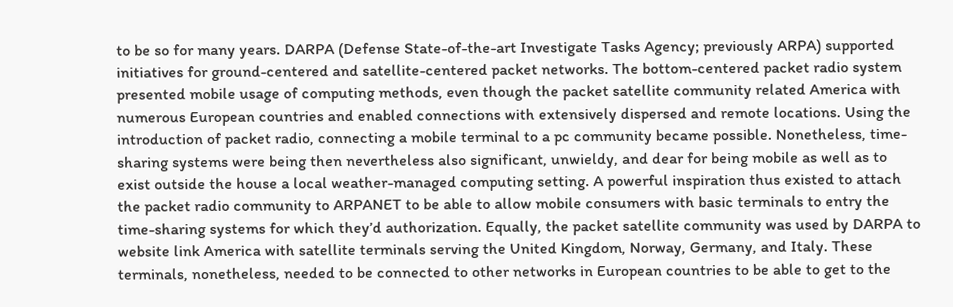to be so for many years. DARPA (Defense State-of-the-art Investigate Tasks Agency; previously ARPA) supported initiatives for ground-centered and satellite-centered packet networks. The bottom-centered packet radio system presented mobile usage of computing methods, even though the packet satellite community related America with numerous European countries and enabled connections with extensively dispersed and remote locations. Using the introduction of packet radio, connecting a mobile terminal to a pc community became possible. Nonetheless, time-sharing systems were being then nevertheless also significant, unwieldy, and dear for being mobile as well as to exist outside the house a local weather-managed computing setting. A powerful inspiration thus existed to attach the packet radio community to ARPANET to be able to allow mobile consumers with basic terminals to entry the time-sharing systems for which they’d authorization. Equally, the packet satellite community was used by DARPA to website link America with satellite terminals serving the United Kingdom, Norway, Germany, and Italy. These terminals, nonetheless, needed to be connected to other networks in European countries to be able to get to the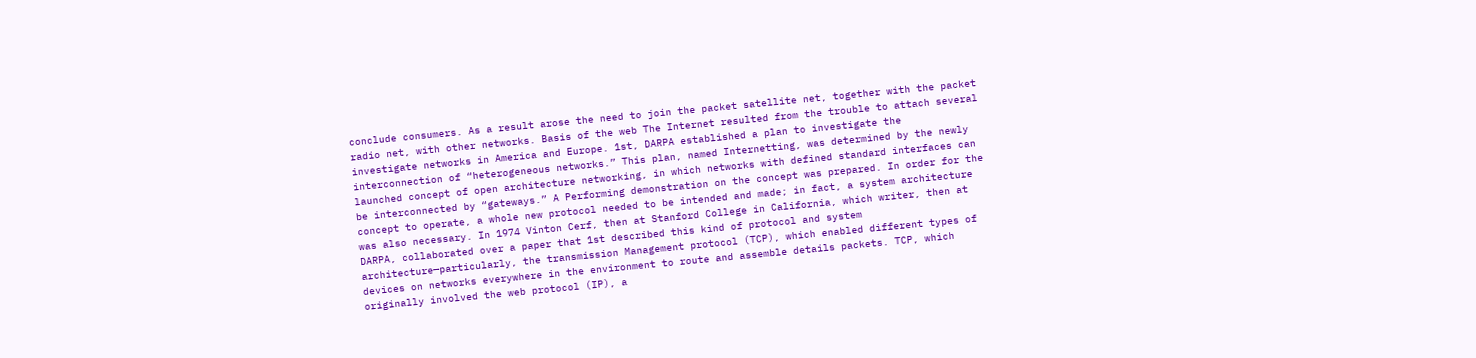conclude consumers. As a result arose the need to join the packet satellite net, together with the packet radio net, with other networks. Basis of the web The Internet resulted from the trouble to attach several investigate networks in America and Europe. 1st, DARPA established a plan to investigate the interconnection of “heterogeneous networks.” This plan, named Internetting, was determined by the newly launched concept of open architecture networking, in which networks with defined standard interfaces can be interconnected by “gateways.” A Performing demonstration on the concept was prepared. In order for the concept to operate, a whole new protocol needed to be intended and made; in fact, a system architecture was also necessary. In 1974 Vinton Cerf, then at Stanford College in California, which writer, then at DARPA, collaborated over a paper that 1st described this kind of protocol and system architecture—particularly, the transmission Management protocol (TCP), which enabled different types of devices on networks everywhere in the environment to route and assemble details packets. TCP, which originally involved the web protocol (IP), a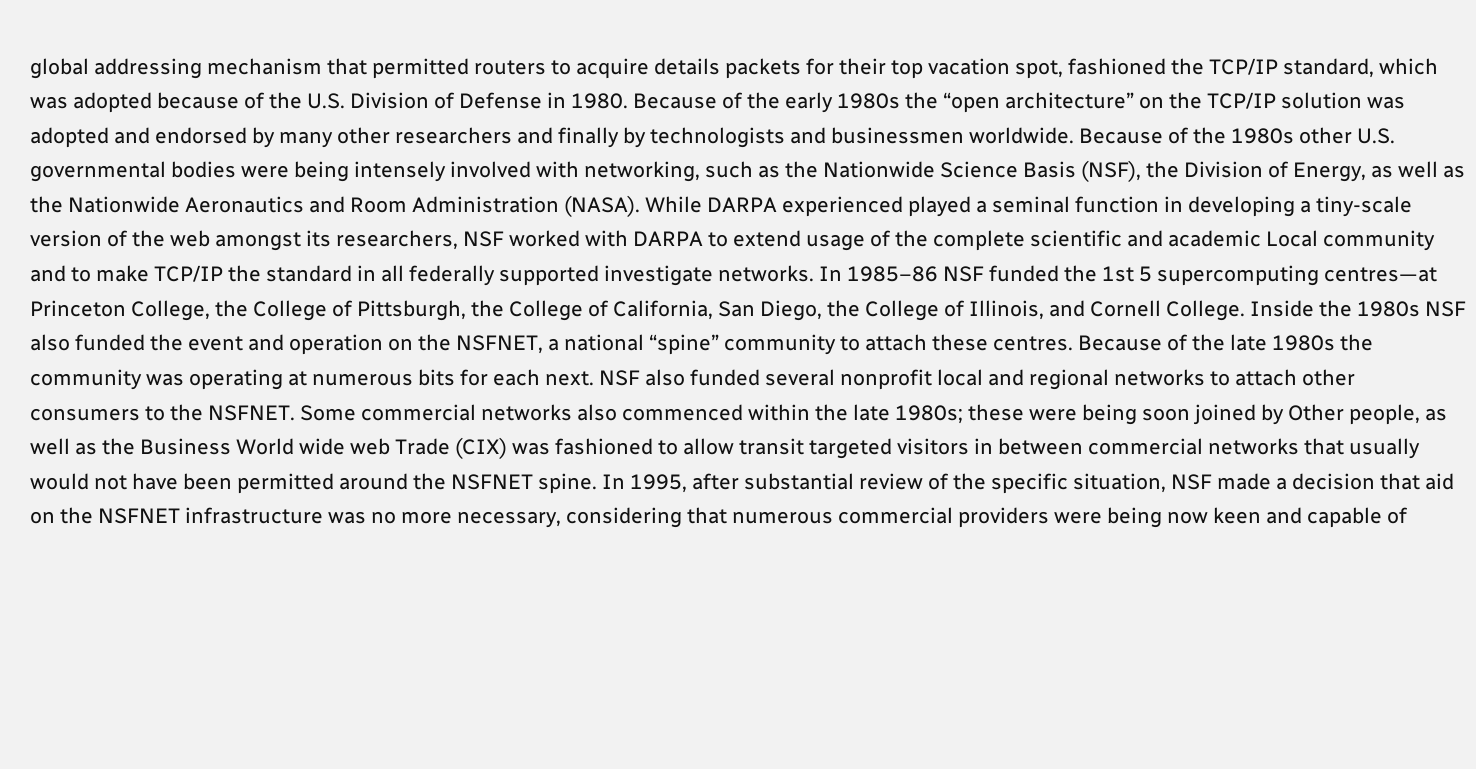global addressing mechanism that permitted routers to acquire details packets for their top vacation spot, fashioned the TCP/IP standard, which was adopted because of the U.S. Division of Defense in 1980. Because of the early 1980s the “open architecture” on the TCP/IP solution was adopted and endorsed by many other researchers and finally by technologists and businessmen worldwide. Because of the 1980s other U.S. governmental bodies were being intensely involved with networking, such as the Nationwide Science Basis (NSF), the Division of Energy, as well as the Nationwide Aeronautics and Room Administration (NASA). While DARPA experienced played a seminal function in developing a tiny-scale version of the web amongst its researchers, NSF worked with DARPA to extend usage of the complete scientific and academic Local community and to make TCP/IP the standard in all federally supported investigate networks. In 1985–86 NSF funded the 1st 5 supercomputing centres—at Princeton College, the College of Pittsburgh, the College of California, San Diego, the College of Illinois, and Cornell College. Inside the 1980s NSF also funded the event and operation on the NSFNET, a national “spine” community to attach these centres. Because of the late 1980s the community was operating at numerous bits for each next. NSF also funded several nonprofit local and regional networks to attach other consumers to the NSFNET. Some commercial networks also commenced within the late 1980s; these were being soon joined by Other people, as well as the Business World wide web Trade (CIX) was fashioned to allow transit targeted visitors in between commercial networks that usually would not have been permitted around the NSFNET spine. In 1995, after substantial review of the specific situation, NSF made a decision that aid on the NSFNET infrastructure was no more necessary, considering that numerous commercial providers were being now keen and capable of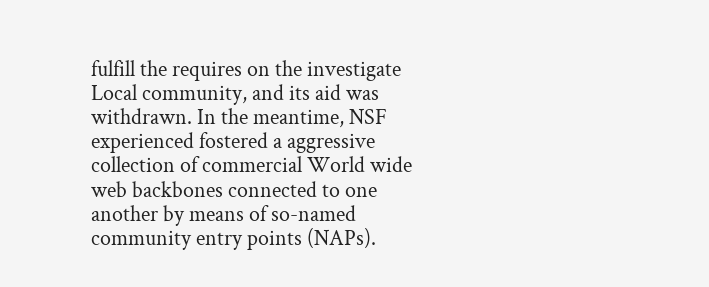fulfill the requires on the investigate Local community, and its aid was withdrawn. In the meantime, NSF experienced fostered a aggressive collection of commercial World wide web backbones connected to one another by means of so-named community entry points (NAPs).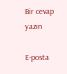Bir cevap yazın

E-posta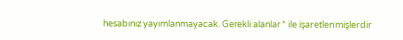hesabınız yayımlanmayacak. Gerekli alanlar * ile işaretlenmişlerdir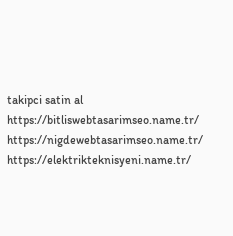takipci satin al https://bitliswebtasarimseo.name.tr/ https://nigdewebtasarimseo.name.tr/ https://elektrikteknisyeni.name.tr/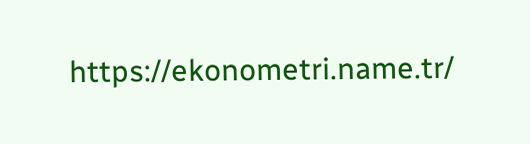https://ekonometri.name.tr/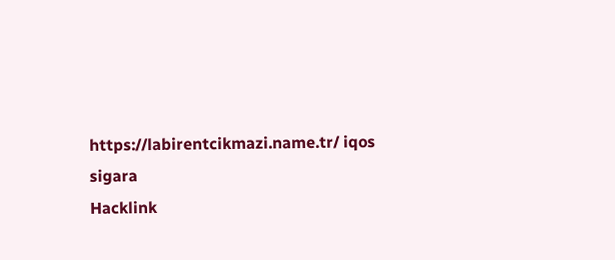https://labirentcikmazi.name.tr/ iqos sigara
Hacklink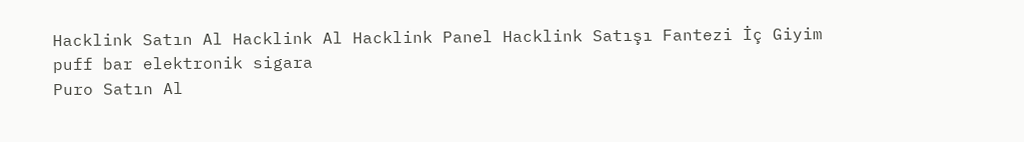Hacklink Satın Al Hacklink Al Hacklink Panel Hacklink Satışı Fantezi İç Giyim
puff bar elektronik sigara
Puro Satın Al